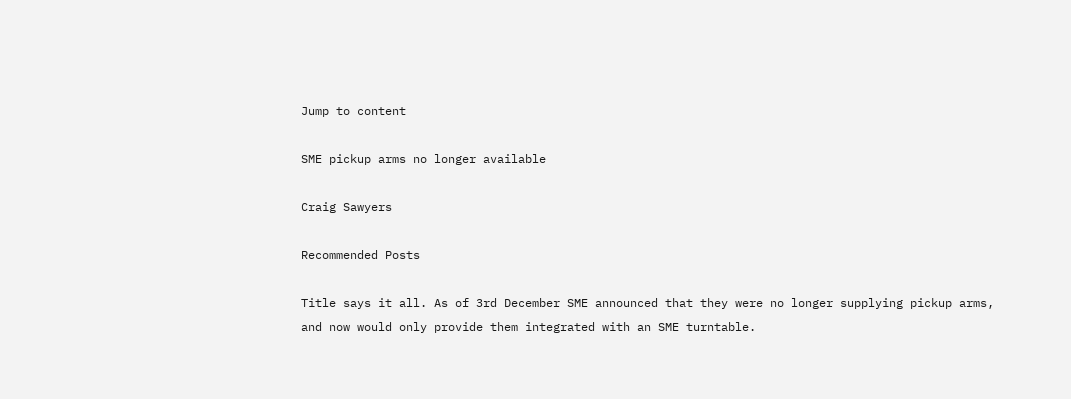Jump to content

SME pickup arms no longer available

Craig Sawyers

Recommended Posts

Title says it all. As of 3rd December SME announced that they were no longer supplying pickup arms, and now would only provide them integrated with an SME turntable.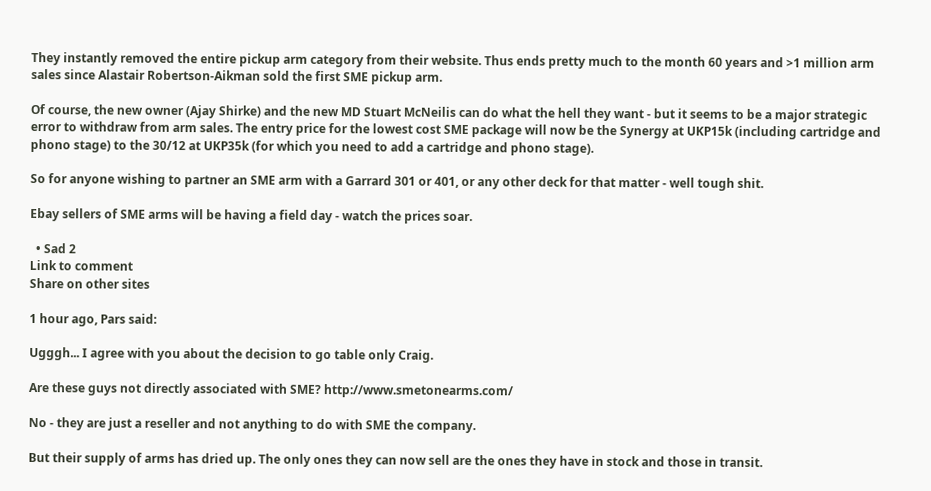They instantly removed the entire pickup arm category from their website. Thus ends pretty much to the month 60 years and >1 million arm sales since Alastair Robertson-Aikman sold the first SME pickup arm.

Of course, the new owner (Ajay Shirke) and the new MD Stuart McNeilis can do what the hell they want - but it seems to be a major strategic error to withdraw from arm sales. The entry price for the lowest cost SME package will now be the Synergy at UKP15k (including cartridge and phono stage) to the 30/12 at UKP35k (for which you need to add a cartridge and phono stage).

So for anyone wishing to partner an SME arm with a Garrard 301 or 401, or any other deck for that matter - well tough shit.

Ebay sellers of SME arms will be having a field day - watch the prices soar.

  • Sad 2
Link to comment
Share on other sites

1 hour ago, Pars said:

Ugggh... I agree with you about the decision to go table only Craig.

Are these guys not directly associated with SME? http://www.smetonearms.com/

No - they are just a reseller and not anything to do with SME the company.

But their supply of arms has dried up. The only ones they can now sell are the ones they have in stock and those in transit.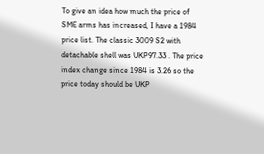To give an idea how much the price of SME arms has increased, I have a 1984 price list. The classic 3009 S2 with detachable shell was UKP97.33 . The price index change since 1984 is 3.26 so the price today should be UKP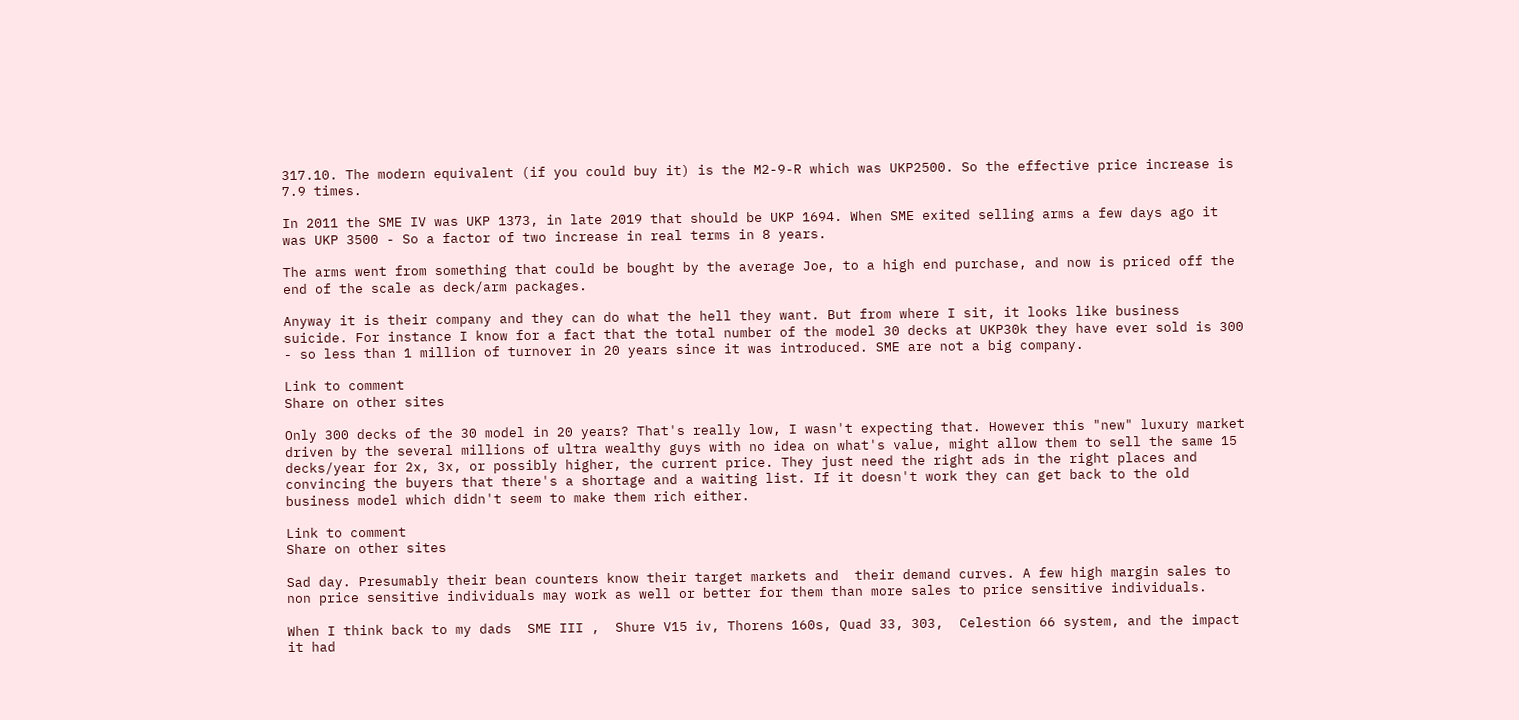317.10. The modern equivalent (if you could buy it) is the M2-9-R which was UKP2500. So the effective price increase is 7.9 times.

In 2011 the SME IV was UKP 1373, in late 2019 that should be UKP 1694. When SME exited selling arms a few days ago it was UKP 3500 - So a factor of two increase in real terms in 8 years.

The arms went from something that could be bought by the average Joe, to a high end purchase, and now is priced off the end of the scale as deck/arm packages.

Anyway it is their company and they can do what the hell they want. But from where I sit, it looks like business suicide. For instance I know for a fact that the total number of the model 30 decks at UKP30k they have ever sold is 300 - so less than 1 million of turnover in 20 years since it was introduced. SME are not a big company.

Link to comment
Share on other sites

Only 300 decks of the 30 model in 20 years? That's really low, I wasn't expecting that. However this "new" luxury market driven by the several millions of ultra wealthy guys with no idea on what's value, might allow them to sell the same 15 decks/year for 2x, 3x, or possibly higher, the current price. They just need the right ads in the right places and convincing the buyers that there's a shortage and a waiting list. If it doesn't work they can get back to the old business model which didn't seem to make them rich either.

Link to comment
Share on other sites

Sad day. Presumably their bean counters know their target markets and  their demand curves. A few high margin sales to non price sensitive individuals may work as well or better for them than more sales to price sensitive individuals.

When I think back to my dads  SME III ,  Shure V15 iv, Thorens 160s, Quad 33, 303,  Celestion 66 system, and the impact it had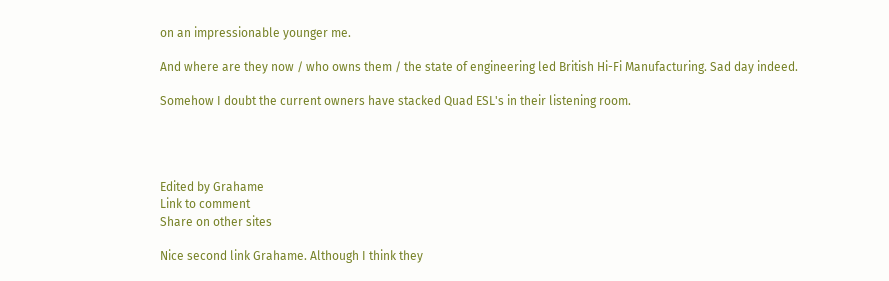on an impressionable younger me.

And where are they now / who owns them / the state of engineering led British Hi-Fi Manufacturing. Sad day indeed.

Somehow I doubt the current owners have stacked Quad ESL's in their listening room.




Edited by Grahame
Link to comment
Share on other sites

Nice second link Grahame. Although I think they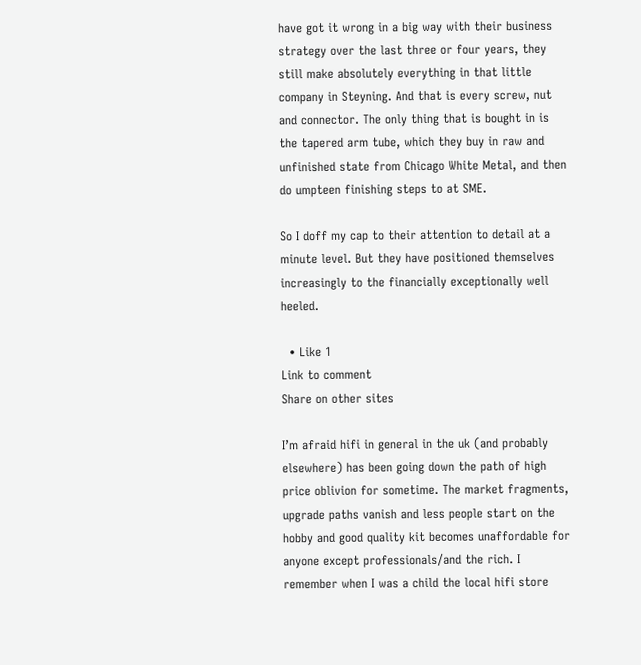have got it wrong in a big way with their business strategy over the last three or four years, they still make absolutely everything in that little company in Steyning. And that is every screw, nut and connector. The only thing that is bought in is the tapered arm tube, which they buy in raw and unfinished state from Chicago White Metal, and then do umpteen finishing steps to at SME.

So I doff my cap to their attention to detail at a minute level. But they have positioned themselves increasingly to the financially exceptionally well heeled.

  • Like 1
Link to comment
Share on other sites

I’m afraid hifi in general in the uk (and probably elsewhere) has been going down the path of high price oblivion for sometime. The market fragments, upgrade paths vanish and less people start on the hobby and good quality kit becomes unaffordable for anyone except professionals/and the rich. I remember when I was a child the local hifi store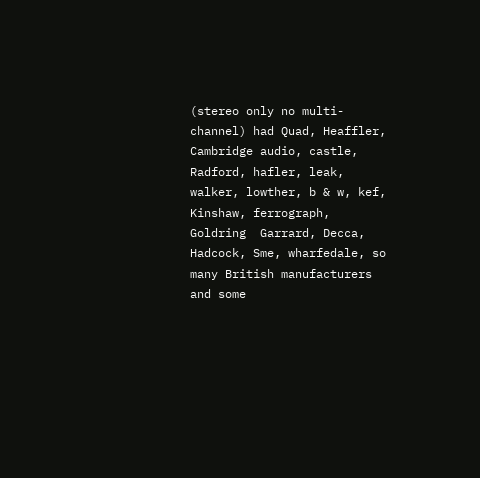(stereo only no multi-channel) had Quad, Heaffler, Cambridge audio, castle, Radford, hafler, leak, walker, lowther, b & w, kef, Kinshaw, ferrograph, Goldring  Garrard, Decca, Hadcock, Sme, wharfedale, so many British manufacturers and some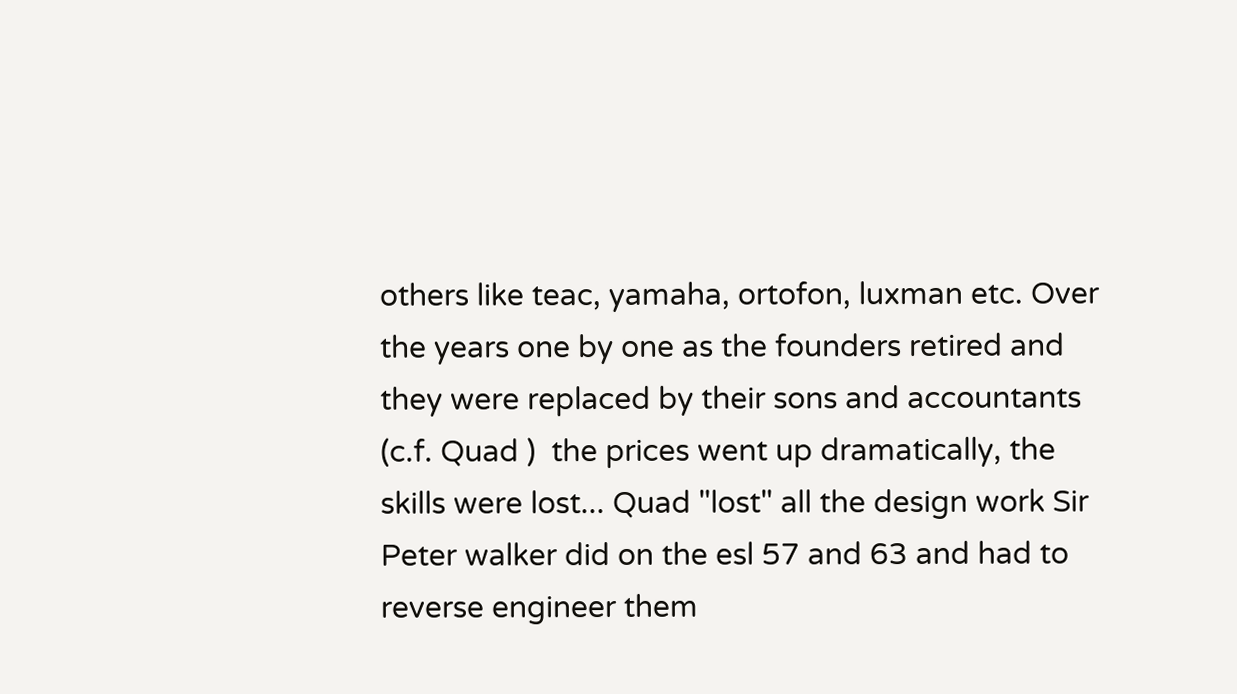others like teac, yamaha, ortofon, luxman etc. Over the years one by one as the founders retired and they were replaced by their sons and accountants (c.f. Quad )  the prices went up dramatically, the skills were lost... Quad "lost" all the design work Sir Peter walker did on the esl 57 and 63 and had to reverse engineer them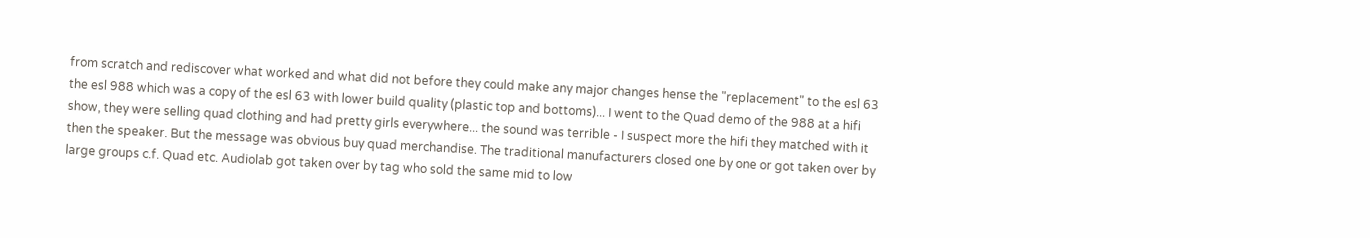from scratch and rediscover what worked and what did not before they could make any major changes hense the "replacement" to the esl 63 the esl 988 which was a copy of the esl 63 with lower build quality (plastic top and bottoms)... I went to the Quad demo of the 988 at a hifi show, they were selling quad clothing and had pretty girls everywhere... the sound was terrible - I suspect more the hifi they matched with it then the speaker. But the message was obvious buy quad merchandise. The traditional manufacturers closed one by one or got taken over by large groups c.f. Quad etc. Audiolab got taken over by tag who sold the same mid to low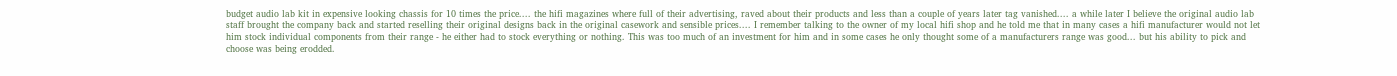budget audio lab kit in expensive looking chassis for 10 times the price.... the hifi magazines where full of their advertising, raved about their products and less than a couple of years later tag vanished.... a while later I believe the original audio lab staff brought the company back and started reselling their original designs back in the original casework and sensible prices.... I remember talking to the owner of my local hifi shop and he told me that in many cases a hifi manufacturer would not let him stock individual components from their range - he either had to stock everything or nothing. This was too much of an investment for him and in some cases he only thought some of a manufacturers range was good... but his ability to pick and choose was being erodded.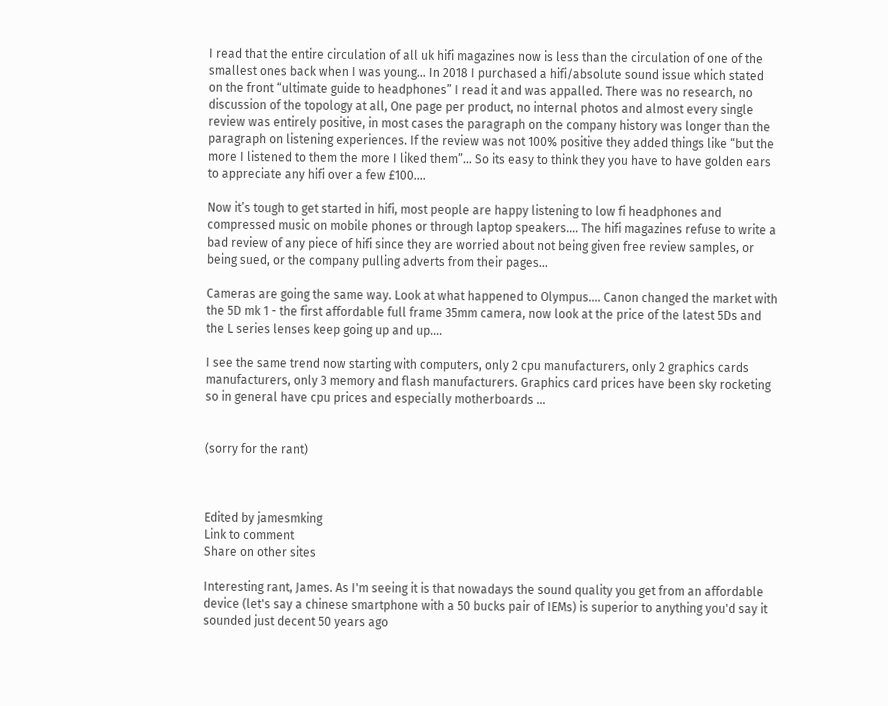I read that the entire circulation of all uk hifi magazines now is less than the circulation of one of the smallest ones back when I was young… In 2018 I purchased a hifi/absolute sound issue which stated on the front “ultimate guide to headphones” I read it and was appalled. There was no research, no discussion of the topology at all, One page per product, no internal photos and almost every single review was entirely positive, in most cases the paragraph on the company history was longer than the paragraph on listening experiences. If the review was not 100% positive they added things like “but the more I listened to them the more I liked them”… So its easy to think they you have to have golden ears to appreciate any hifi over a few £100….

Now it’s tough to get started in hifi, most people are happy listening to low fi headphones and compressed music on mobile phones or through laptop speakers.... The hifi magazines refuse to write a bad review of any piece of hifi since they are worried about not being given free review samples, or being sued, or the company pulling adverts from their pages...

Cameras are going the same way. Look at what happened to Olympus.... Canon changed the market with the 5D mk 1 - the first affordable full frame 35mm camera, now look at the price of the latest 5Ds and the L series lenses keep going up and up....

I see the same trend now starting with computers, only 2 cpu manufacturers, only 2 graphics cards manufacturers, only 3 memory and flash manufacturers. Graphics card prices have been sky rocketing so in general have cpu prices and especially motherboards ...


(sorry for the rant)



Edited by jamesmking
Link to comment
Share on other sites

Interesting rant, James. As I'm seeing it is that nowadays the sound quality you get from an affordable device (let's say a chinese smartphone with a 50 bucks pair of IEMs) is superior to anything you'd say it sounded just decent 50 years ago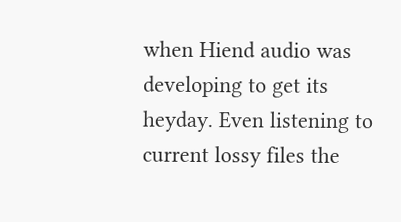when Hiend audio was developing to get its heyday. Even listening to current lossy files the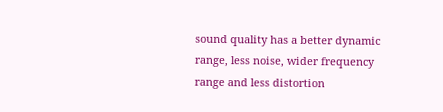sound quality has a better dynamic range, less noise, wider frequency range and less distortion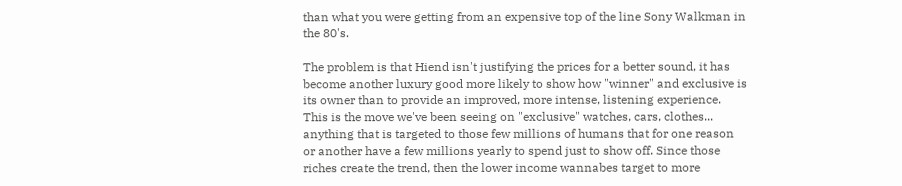than what you were getting from an expensive top of the line Sony Walkman in the 80's.

The problem is that Hiend isn't justifying the prices for a better sound, it has become another luxury good more likely to show how "winner" and exclusive is its owner than to provide an improved, more intense, listening experience. This is the move we've been seeing on "exclusive" watches, cars, clothes... anything that is targeted to those few millions of humans that for one reason or another have a few millions yearly to spend just to show off. Since those riches create the trend, then the lower income wannabes target to more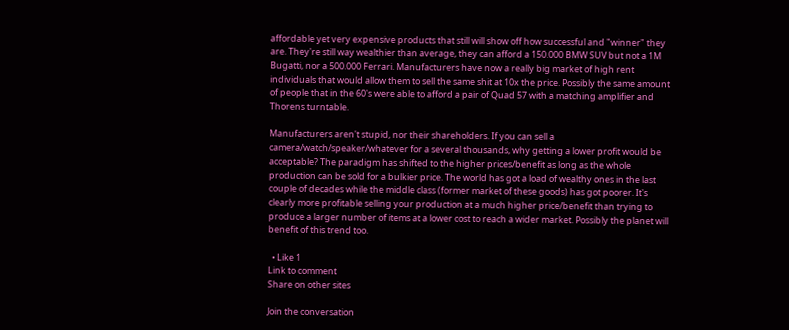affordable yet very expensive products that still will show off how successful and "winner" they are. They're still way wealthier than average, they can afford a 150.000 BMW SUV but not a 1M Bugatti, nor a 500.000 Ferrari. Manufacturers have now a really big market of high rent individuals that would allow them to sell the same shit at 10x the price. Possibly the same amount of people that in the 60's were able to afford a pair of Quad 57 with a matching amplifier and Thorens turntable.

Manufacturers aren't stupid, nor their shareholders. If you can sell a camera/watch/speaker/whatever for a several thousands, why getting a lower profit would be acceptable? The paradigm has shifted to the higher prices/benefit as long as the whole production can be sold for a bulkier price. The world has got a load of wealthy ones in the last couple of decades while the middle class (former market of these goods) has got poorer. It's clearly more profitable selling your production at a much higher price/benefit than trying to produce a larger number of items at a lower cost to reach a wider market. Possibly the planet will benefit of this trend too.

  • Like 1
Link to comment
Share on other sites

Join the conversation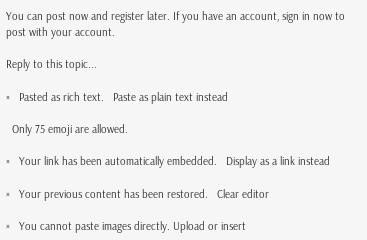You can post now and register later. If you have an account, sign in now to post with your account.

Reply to this topic...

×   Pasted as rich text.   Paste as plain text instead

  Only 75 emoji are allowed.

×   Your link has been automatically embedded.   Display as a link instead

×   Your previous content has been restored.   Clear editor

×   You cannot paste images directly. Upload or insert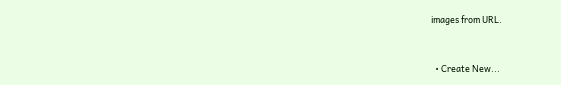images from URL.


  • Create New...